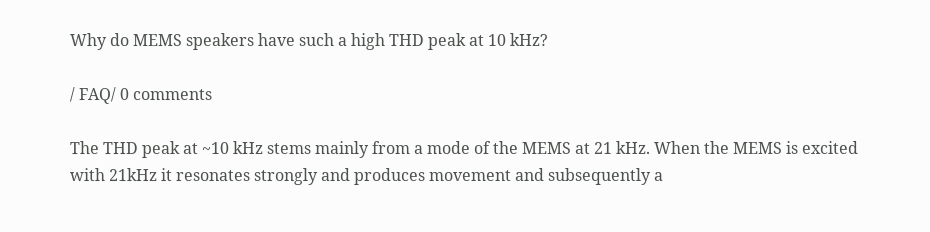Why do MEMS speakers have such a high THD peak at 10 kHz?

/ FAQ/ 0 comments

The THD peak at ~10 kHz stems mainly from a mode of the MEMS at 21 kHz. When the MEMS is excited with 21kHz it resonates strongly and produces movement and subsequently a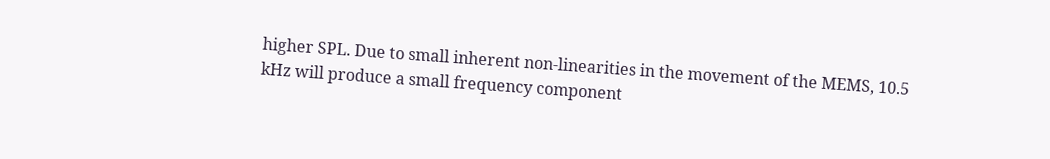higher SPL. Due to small inherent non-linearities in the movement of the MEMS, 10.5 kHz will produce a small frequency component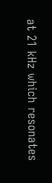at 21 kHz which resonates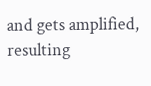and gets amplified, resulting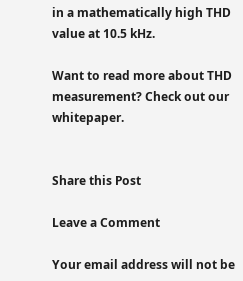in a mathematically high THD value at 10.5 kHz.

Want to read more about THD measurement? Check out our whitepaper.


Share this Post

Leave a Comment

Your email address will not be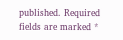published. Required fields are marked *